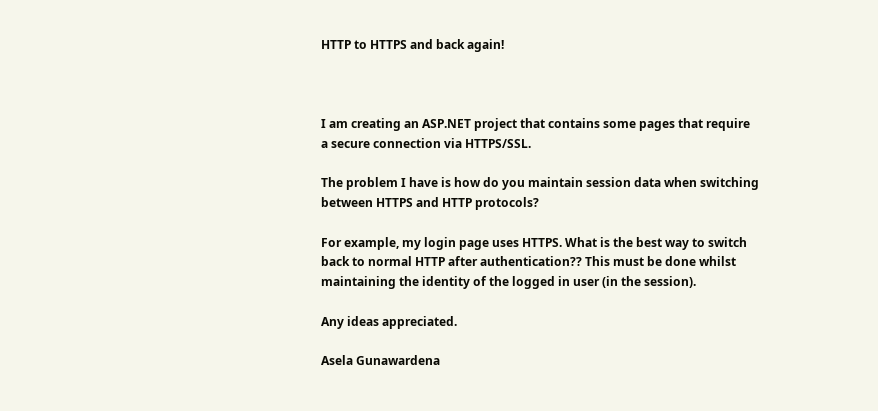HTTP to HTTPS and back again!



I am creating an ASP.NET project that contains some pages that require
a secure connection via HTTPS/SSL.

The problem I have is how do you maintain session data when switching
between HTTPS and HTTP protocols?

For example, my login page uses HTTPS. What is the best way to switch
back to normal HTTP after authentication?? This must be done whilst
maintaining the identity of the logged in user (in the session).

Any ideas appreciated.

Asela Gunawardena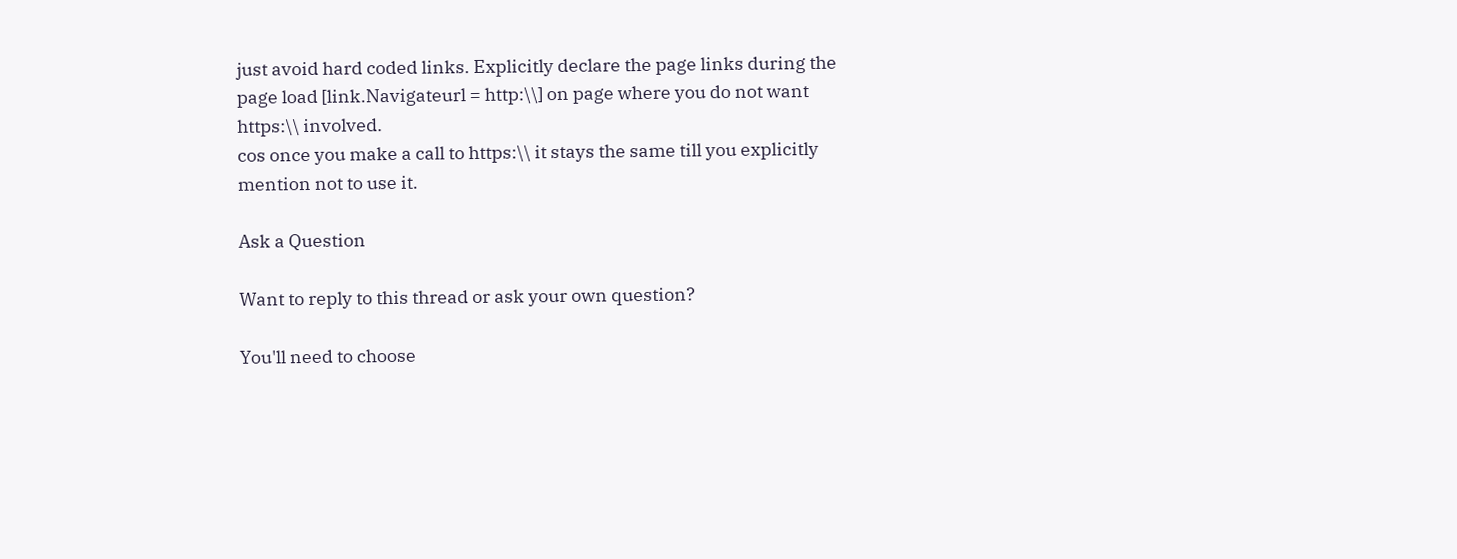just avoid hard coded links. Explicitly declare the page links during the
page load [link.Navigateurl = http:\\] on page where you do not want
https:\\ involved.
cos once you make a call to https:\\ it stays the same till you explicitly
mention not to use it.

Ask a Question

Want to reply to this thread or ask your own question?

You'll need to choose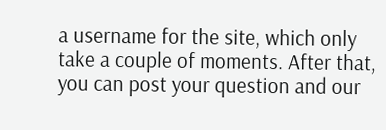a username for the site, which only take a couple of moments. After that, you can post your question and our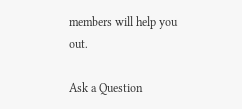members will help you out.

Ask a Question